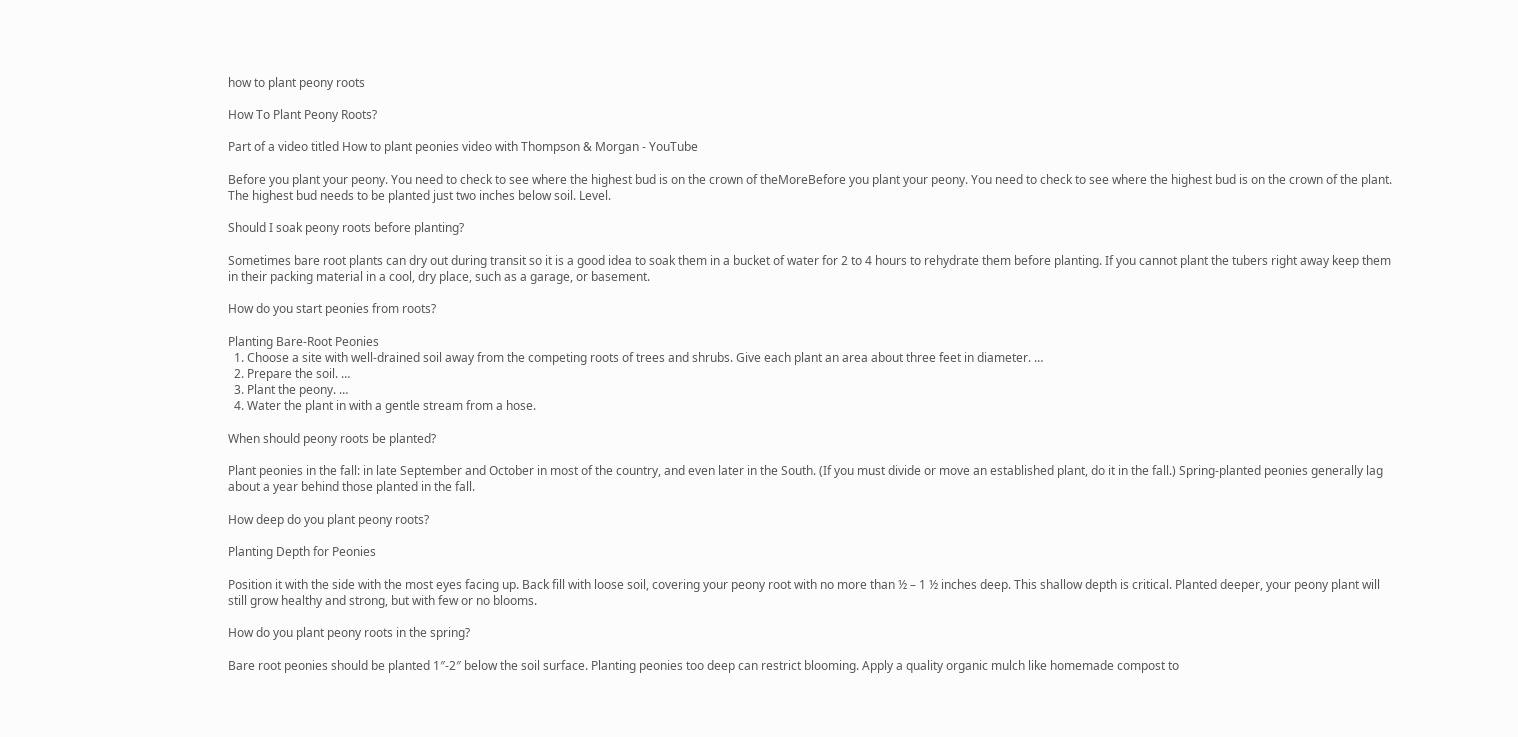how to plant peony roots

How To Plant Peony Roots?

Part of a video titled How to plant peonies video with Thompson & Morgan - YouTube

Before you plant your peony. You need to check to see where the highest bud is on the crown of theMoreBefore you plant your peony. You need to check to see where the highest bud is on the crown of the plant. The highest bud needs to be planted just two inches below soil. Level.

Should I soak peony roots before planting?

Sometimes bare root plants can dry out during transit so it is a good idea to soak them in a bucket of water for 2 to 4 hours to rehydrate them before planting. If you cannot plant the tubers right away keep them in their packing material in a cool, dry place, such as a garage, or basement.

How do you start peonies from roots?

Planting Bare-Root Peonies
  1. Choose a site with well-drained soil away from the competing roots of trees and shrubs. Give each plant an area about three feet in diameter. …
  2. Prepare the soil. …
  3. Plant the peony. …
  4. Water the plant in with a gentle stream from a hose.

When should peony roots be planted?

Plant peonies in the fall: in late September and October in most of the country, and even later in the South. (If you must divide or move an established plant, do it in the fall.) Spring-planted peonies generally lag about a year behind those planted in the fall.

How deep do you plant peony roots?

Planting Depth for Peonies

Position it with the side with the most eyes facing up. Back fill with loose soil, covering your peony root with no more than ½ – 1 ½ inches deep. This shallow depth is critical. Planted deeper, your peony plant will still grow healthy and strong, but with few or no blooms.

How do you plant peony roots in the spring?

Bare root peonies should be planted 1″-2″ below the soil surface. Planting peonies too deep can restrict blooming. Apply a quality organic mulch like homemade compost to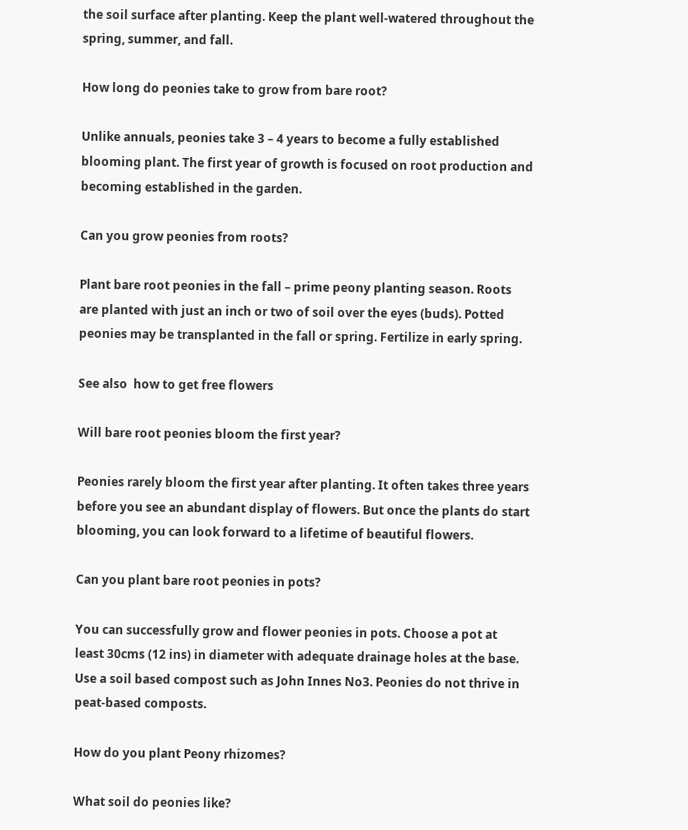the soil surface after planting. Keep the plant well-watered throughout the spring, summer, and fall.

How long do peonies take to grow from bare root?

Unlike annuals, peonies take 3 – 4 years to become a fully established blooming plant. The first year of growth is focused on root production and becoming established in the garden.

Can you grow peonies from roots?

Plant bare root peonies in the fall – prime peony planting season. Roots are planted with just an inch or two of soil over the eyes (buds). Potted peonies may be transplanted in the fall or spring. Fertilize in early spring.

See also  how to get free flowers

Will bare root peonies bloom the first year?

Peonies rarely bloom the first year after planting. It often takes three years before you see an abundant display of flowers. But once the plants do start blooming, you can look forward to a lifetime of beautiful flowers.

Can you plant bare root peonies in pots?

You can successfully grow and flower peonies in pots. Choose a pot at least 30cms (12 ins) in diameter with adequate drainage holes at the base. Use a soil based compost such as John Innes No3. Peonies do not thrive in peat-based composts.

How do you plant Peony rhizomes?

What soil do peonies like?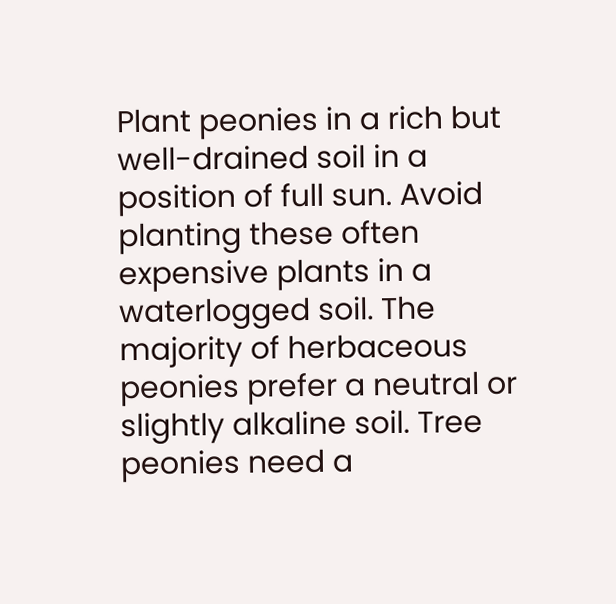Plant peonies in a rich but well-drained soil in a position of full sun. Avoid planting these often expensive plants in a waterlogged soil. The majority of herbaceous peonies prefer a neutral or slightly alkaline soil. Tree peonies need a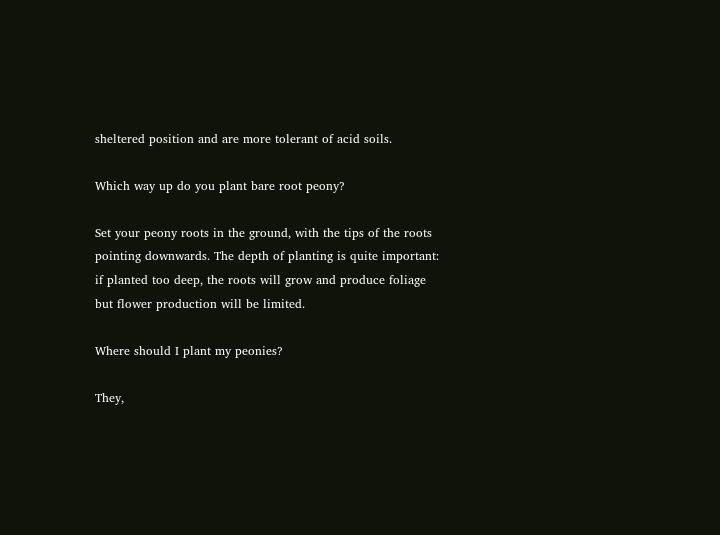sheltered position and are more tolerant of acid soils.

Which way up do you plant bare root peony?

Set your peony roots in the ground, with the tips of the roots pointing downwards. The depth of planting is quite important: if planted too deep, the roots will grow and produce foliage but flower production will be limited.

Where should I plant my peonies?

They,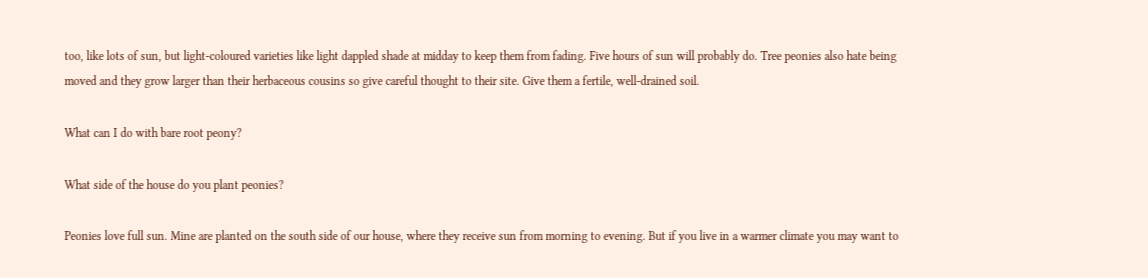too, like lots of sun, but light-coloured varieties like light dappled shade at midday to keep them from fading. Five hours of sun will probably do. Tree peonies also hate being moved and they grow larger than their herbaceous cousins so give careful thought to their site. Give them a fertile, well-drained soil.

What can I do with bare root peony?

What side of the house do you plant peonies?

Peonies love full sun. Mine are planted on the south side of our house, where they receive sun from morning to evening. But if you live in a warmer climate you may want to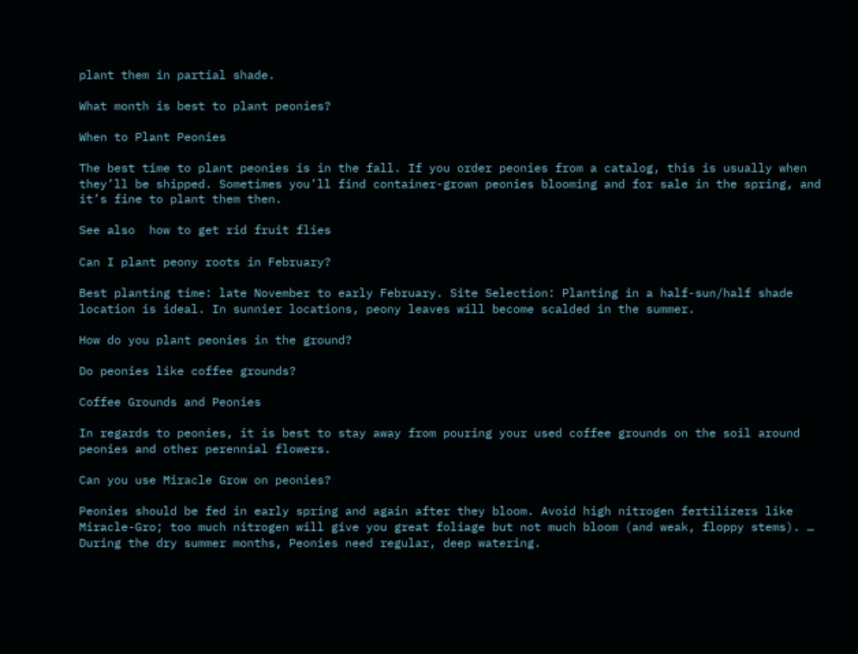plant them in partial shade.

What month is best to plant peonies?

When to Plant Peonies

The best time to plant peonies is in the fall. If you order peonies from a catalog, this is usually when they’ll be shipped. Sometimes you’ll find container-grown peonies blooming and for sale in the spring, and it’s fine to plant them then.

See also  how to get rid fruit flies

Can I plant peony roots in February?

Best planting time: late November to early February. Site Selection: Planting in a half-sun/half shade location is ideal. In sunnier locations, peony leaves will become scalded in the summer.

How do you plant peonies in the ground?

Do peonies like coffee grounds?

Coffee Grounds and Peonies

In regards to peonies, it is best to stay away from pouring your used coffee grounds on the soil around peonies and other perennial flowers.

Can you use Miracle Grow on peonies?

Peonies should be fed in early spring and again after they bloom. Avoid high nitrogen fertilizers like Miracle-Gro; too much nitrogen will give you great foliage but not much bloom (and weak, floppy stems). … During the dry summer months, Peonies need regular, deep watering.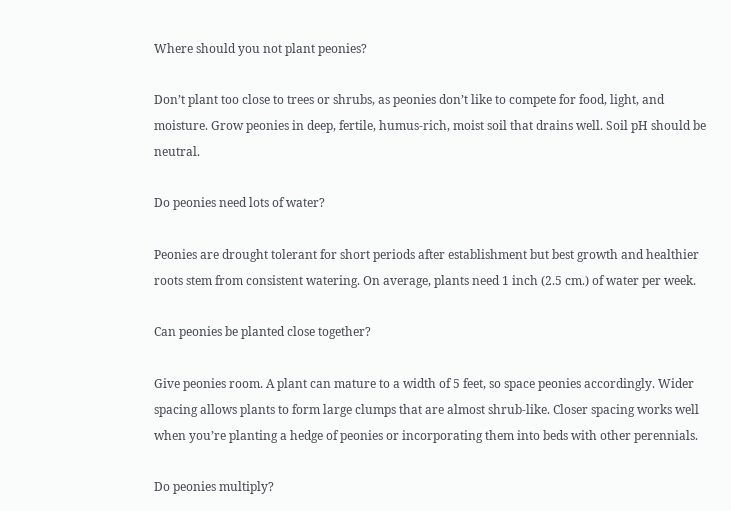Where should you not plant peonies?

Don’t plant too close to trees or shrubs, as peonies don’t like to compete for food, light, and moisture. Grow peonies in deep, fertile, humus-rich, moist soil that drains well. Soil pH should be neutral.

Do peonies need lots of water?

Peonies are drought tolerant for short periods after establishment but best growth and healthier roots stem from consistent watering. On average, plants need 1 inch (2.5 cm.) of water per week.

Can peonies be planted close together?

Give peonies room. A plant can mature to a width of 5 feet, so space peonies accordingly. Wider spacing allows plants to form large clumps that are almost shrub-like. Closer spacing works well when you’re planting a hedge of peonies or incorporating them into beds with other perennials.

Do peonies multiply?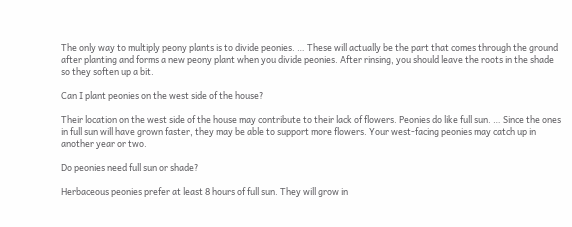The only way to multiply peony plants is to divide peonies. … These will actually be the part that comes through the ground after planting and forms a new peony plant when you divide peonies. After rinsing, you should leave the roots in the shade so they soften up a bit.

Can I plant peonies on the west side of the house?

Their location on the west side of the house may contribute to their lack of flowers. Peonies do like full sun. … Since the ones in full sun will have grown faster, they may be able to support more flowers. Your west-facing peonies may catch up in another year or two.

Do peonies need full sun or shade?

Herbaceous peonies prefer at least 8 hours of full sun. They will grow in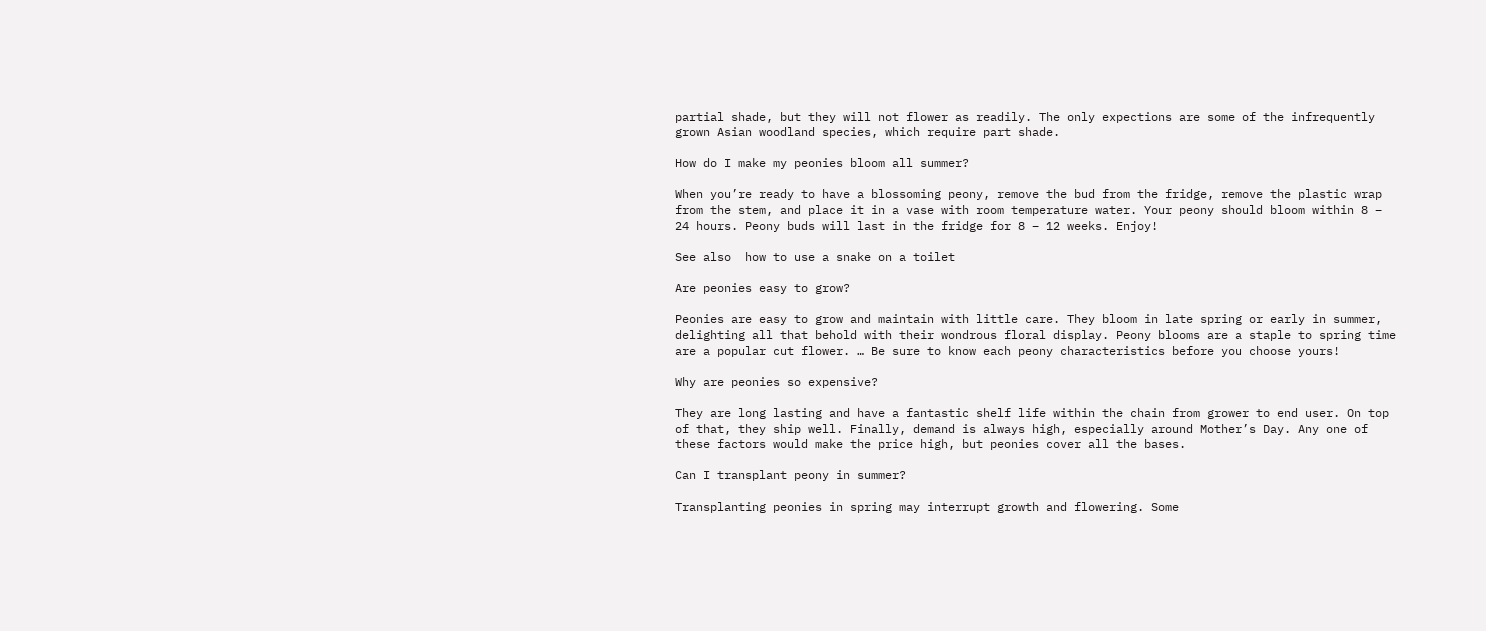partial shade, but they will not flower as readily. The only expections are some of the infrequently grown Asian woodland species, which require part shade.

How do I make my peonies bloom all summer?

When you’re ready to have a blossoming peony, remove the bud from the fridge, remove the plastic wrap from the stem, and place it in a vase with room temperature water. Your peony should bloom within 8 – 24 hours. Peony buds will last in the fridge for 8 – 12 weeks. Enjoy!

See also  how to use a snake on a toilet

Are peonies easy to grow?

Peonies are easy to grow and maintain with little care. They bloom in late spring or early in summer, delighting all that behold with their wondrous floral display. Peony blooms are a staple to spring time are a popular cut flower. … Be sure to know each peony characteristics before you choose yours!

Why are peonies so expensive?

They are long lasting and have a fantastic shelf life within the chain from grower to end user. On top of that, they ship well. Finally, demand is always high, especially around Mother’s Day. Any one of these factors would make the price high, but peonies cover all the bases.

Can I transplant peony in summer?

Transplanting peonies in spring may interrupt growth and flowering. Some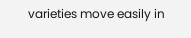varieties move easily in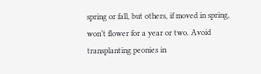spring or fall, but others, if moved in spring, won’t flower for a year or two. Avoid transplanting peonies in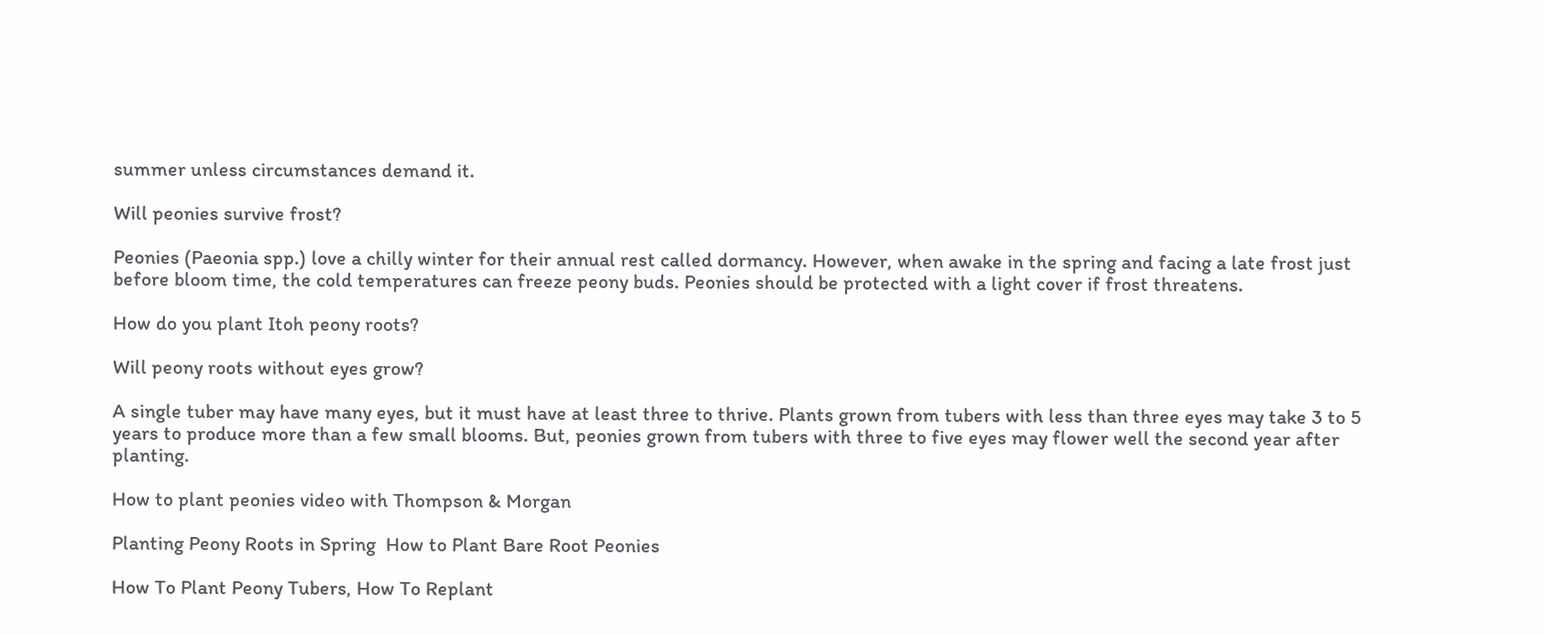summer unless circumstances demand it.

Will peonies survive frost?

Peonies (Paeonia spp.) love a chilly winter for their annual rest called dormancy. However, when awake in the spring and facing a late frost just before bloom time, the cold temperatures can freeze peony buds. Peonies should be protected with a light cover if frost threatens.

How do you plant Itoh peony roots?

Will peony roots without eyes grow?

A single tuber may have many eyes, but it must have at least three to thrive. Plants grown from tubers with less than three eyes may take 3 to 5 years to produce more than a few small blooms. But, peonies grown from tubers with three to five eyes may flower well the second year after planting.

How to plant peonies video with Thompson & Morgan

Planting Peony Roots in Spring  How to Plant Bare Root Peonies

How To Plant Peony Tubers, How To Replant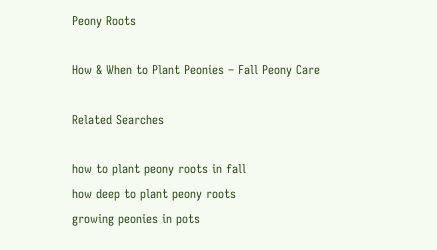Peony Roots

How & When to Plant Peonies – Fall Peony Care

Related Searches

how to plant peony roots in fall
how deep to plant peony roots
growing peonies in pots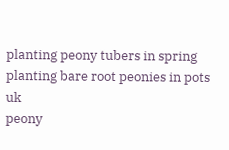planting peony tubers in spring
planting bare root peonies in pots uk
peony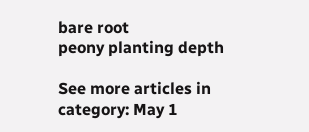bare root
peony planting depth

See more articles in category: May 1